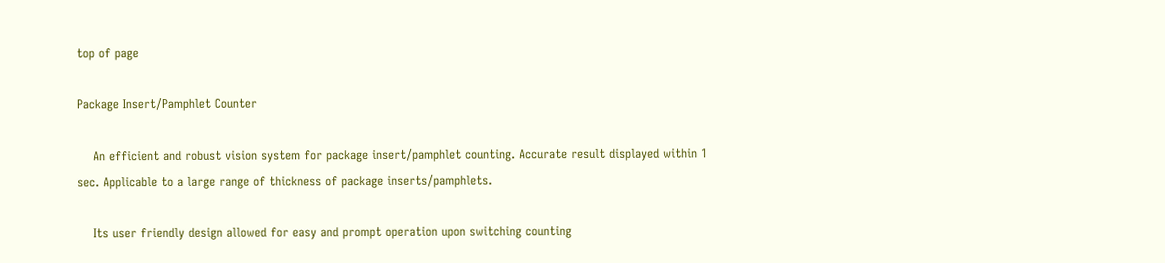top of page

Package Insert/Pamphlet Counter

    An efficient and robust vision system for package insert/pamphlet counting. Accurate result displayed within 1 sec. Applicable to a large range of thickness of package inserts/pamphlets.

    Its user friendly design allowed for easy and prompt operation upon switching counting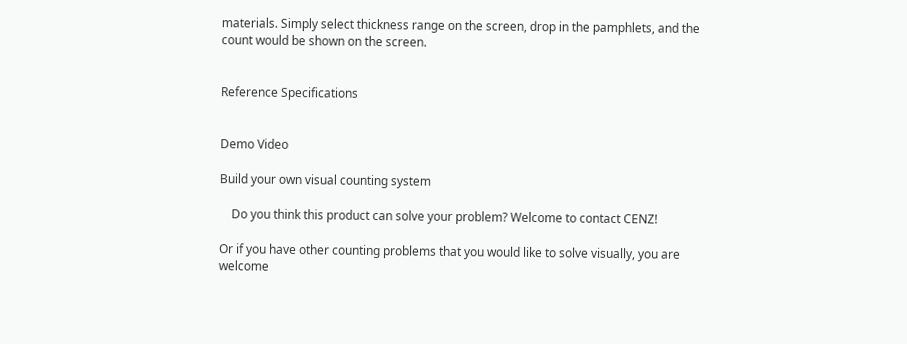materials. Simply select thickness range on the screen, drop in the pamphlets, and the count would be shown on the screen.


Reference Specifications


Demo Video

Build your own visual counting system

    Do you think this product can solve your problem? Welcome to contact CENZ!

Or if you have other counting problems that you would like to solve visually, you are welcome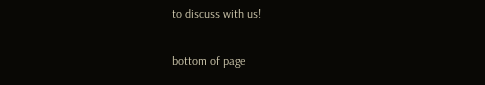to discuss with us!

bottom of page